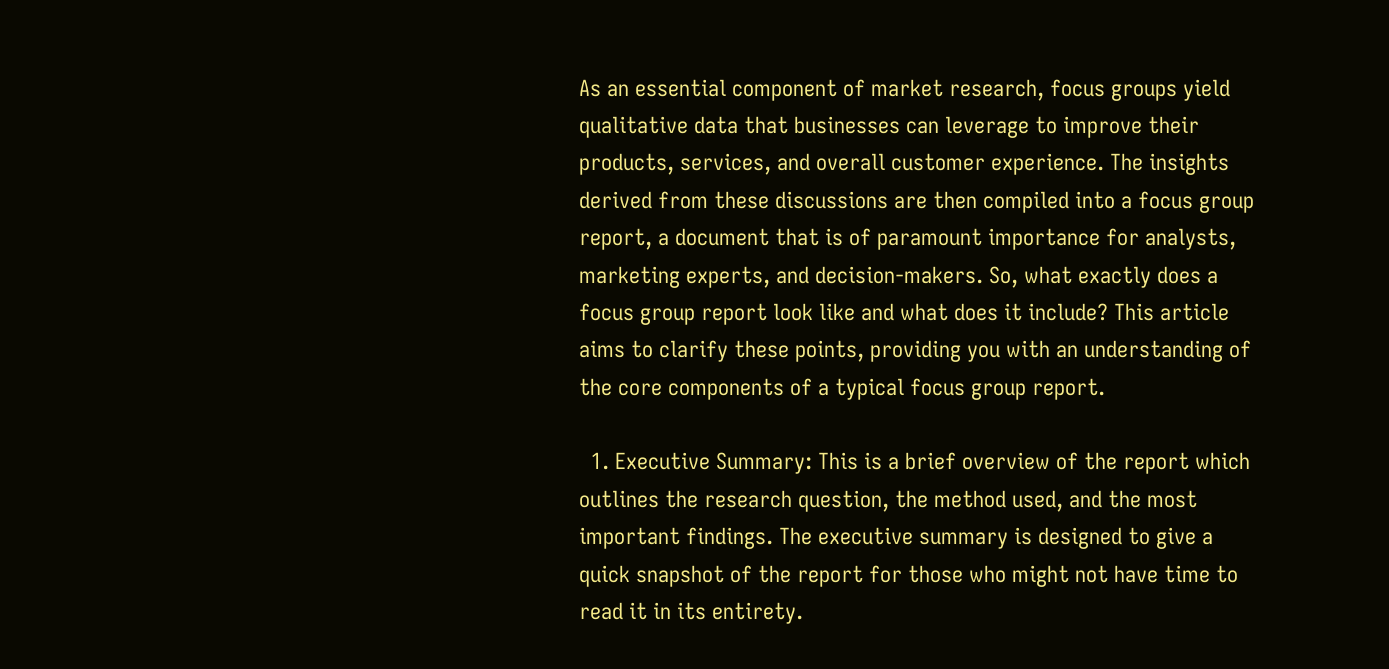As an essential component of market research, focus groups yield qualitative data that businesses can leverage to improve their products, services, and overall customer experience. The insights derived from these discussions are then compiled into a focus group report, a document that is of paramount importance for analysts, marketing experts, and decision-makers. So, what exactly does a focus group report look like and what does it include? This article aims to clarify these points, providing you with an understanding of the core components of a typical focus group report.

  1. Executive Summary: This is a brief overview of the report which outlines the research question, the method used, and the most important findings. The executive summary is designed to give a quick snapshot of the report for those who might not have time to read it in its entirety.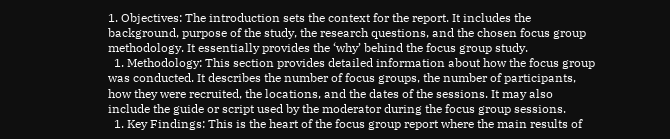1. Objectives: The introduction sets the context for the report. It includes the background, purpose of the study, the research questions, and the chosen focus group methodology. It essentially provides the ‘why’ behind the focus group study.
  1. Methodology: This section provides detailed information about how the focus group was conducted. It describes the number of focus groups, the number of participants, how they were recruited, the locations, and the dates of the sessions. It may also include the guide or script used by the moderator during the focus group sessions.
  1. Key Findings: This is the heart of the focus group report where the main results of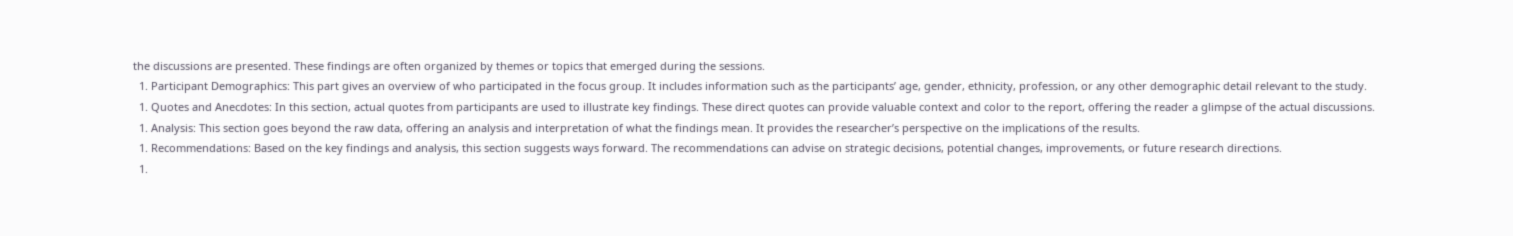the discussions are presented. These findings are often organized by themes or topics that emerged during the sessions.
  1. Participant Demographics: This part gives an overview of who participated in the focus group. It includes information such as the participants’ age, gender, ethnicity, profession, or any other demographic detail relevant to the study.
  1. Quotes and Anecdotes: In this section, actual quotes from participants are used to illustrate key findings. These direct quotes can provide valuable context and color to the report, offering the reader a glimpse of the actual discussions.
  1. Analysis: This section goes beyond the raw data, offering an analysis and interpretation of what the findings mean. It provides the researcher’s perspective on the implications of the results.
  1. Recommendations: Based on the key findings and analysis, this section suggests ways forward. The recommendations can advise on strategic decisions, potential changes, improvements, or future research directions.
  1.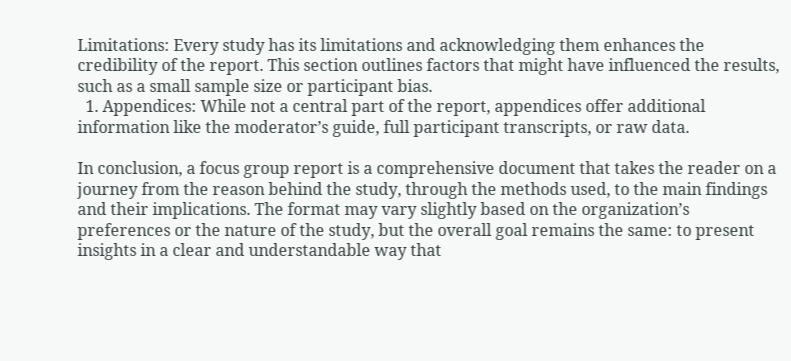Limitations: Every study has its limitations and acknowledging them enhances the credibility of the report. This section outlines factors that might have influenced the results, such as a small sample size or participant bias.
  1. Appendices: While not a central part of the report, appendices offer additional information like the moderator’s guide, full participant transcripts, or raw data.

In conclusion, a focus group report is a comprehensive document that takes the reader on a journey from the reason behind the study, through the methods used, to the main findings and their implications. The format may vary slightly based on the organization’s preferences or the nature of the study, but the overall goal remains the same: to present insights in a clear and understandable way that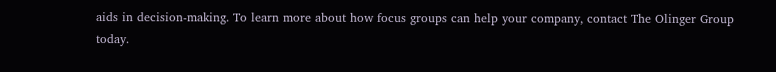aids in decision-making. To learn more about how focus groups can help your company, contact The Olinger Group today.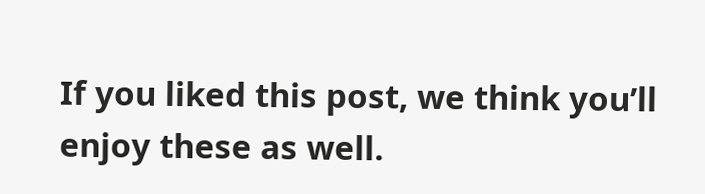If you liked this post, we think you’ll enjoy these as well.